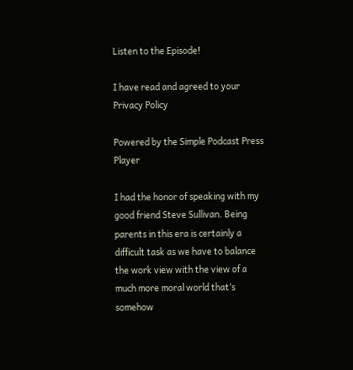Listen to the Episode!

I have read and agreed to your Privacy Policy

Powered by the Simple Podcast Press Player

I had the honor of speaking with my good friend Steve Sullivan. Being parents in this era is certainly a difficult task as we have to balance the work view with the view of a much more moral world that’s somehow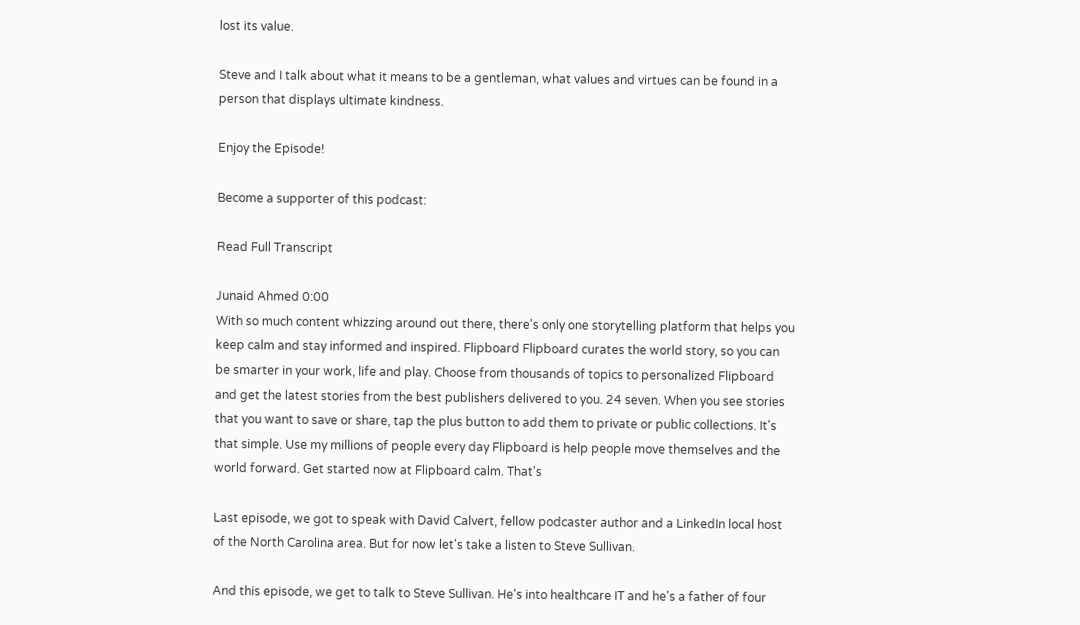lost its value.

Steve and I talk about what it means to be a gentleman, what values and virtues can be found in a person that displays ultimate kindness.

Enjoy the Episode!

Become a supporter of this podcast:

Read Full Transcript

Junaid Ahmed 0:00
With so much content whizzing around out there, there's only one storytelling platform that helps you keep calm and stay informed and inspired. Flipboard Flipboard curates the world story, so you can be smarter in your work, life and play. Choose from thousands of topics to personalized Flipboard and get the latest stories from the best publishers delivered to you. 24 seven. When you see stories that you want to save or share, tap the plus button to add them to private or public collections. It's that simple. Use my millions of people every day Flipboard is help people move themselves and the world forward. Get started now at Flipboard calm. That's

Last episode, we got to speak with David Calvert, fellow podcaster author and a LinkedIn local host of the North Carolina area. But for now let's take a listen to Steve Sullivan.

And this episode, we get to talk to Steve Sullivan. He's into healthcare IT and he's a father of four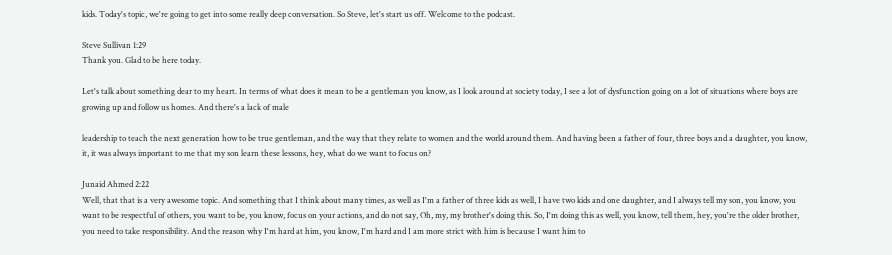kids. Today's topic, we're going to get into some really deep conversation. So Steve, let's start us off. Welcome to the podcast.

Steve Sullivan 1:29
Thank you. Glad to be here today.

Let's talk about something dear to my heart. In terms of what does it mean to be a gentleman you know, as I look around at society today, I see a lot of dysfunction going on a lot of situations where boys are growing up and follow us homes. And there's a lack of male

leadership to teach the next generation how to be true gentleman, and the way that they relate to women and the world around them. And having been a father of four, three boys and a daughter, you know, it, it was always important to me that my son learn these lessons, hey, what do we want to focus on?

Junaid Ahmed 2:22
Well, that that is a very awesome topic. And something that I think about many times, as well as I'm a father of three kids as well, I have two kids and one daughter, and I always tell my son, you know, you want to be respectful of others, you want to be, you know, focus on your actions, and do not say, Oh, my, my brother's doing this. So, I'm doing this as well, you know, tell them, hey, you're the older brother, you need to take responsibility. And the reason why I'm hard at him, you know, I'm hard and I am more strict with him is because I want him to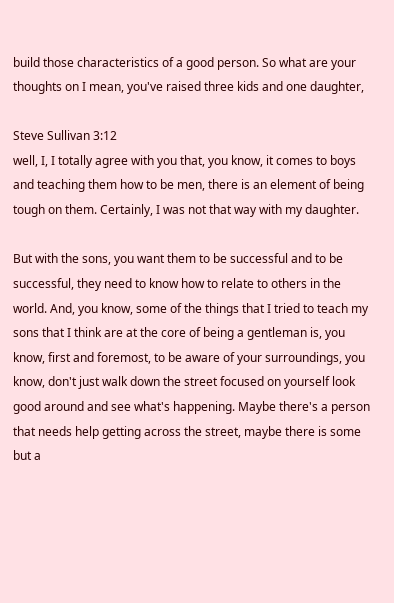build those characteristics of a good person. So what are your thoughts on I mean, you've raised three kids and one daughter,

Steve Sullivan 3:12
well, I, I totally agree with you that, you know, it comes to boys and teaching them how to be men, there is an element of being tough on them. Certainly, I was not that way with my daughter.

But with the sons, you want them to be successful and to be successful, they need to know how to relate to others in the world. And, you know, some of the things that I tried to teach my sons that I think are at the core of being a gentleman is, you know, first and foremost, to be aware of your surroundings, you know, don't just walk down the street focused on yourself look good around and see what's happening. Maybe there's a person that needs help getting across the street, maybe there is some but a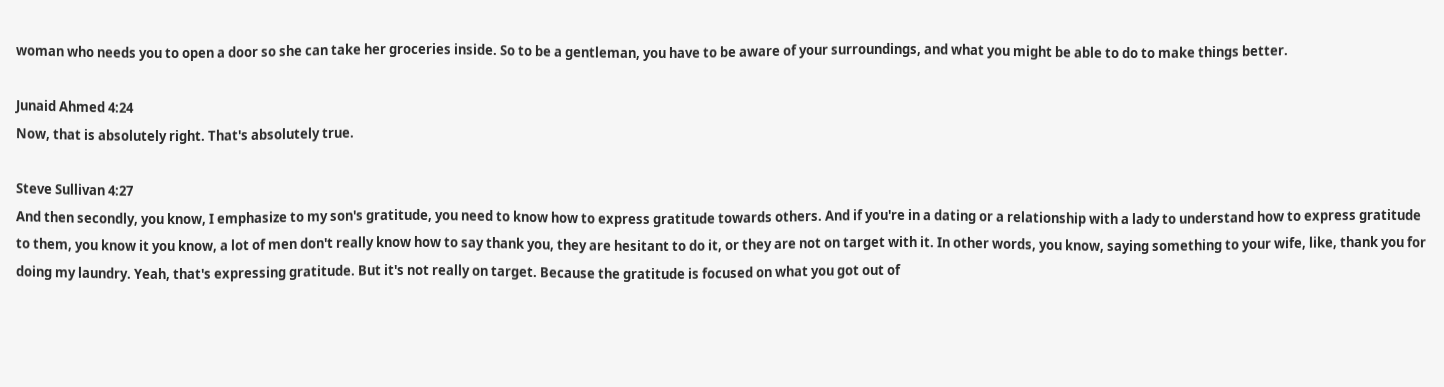woman who needs you to open a door so she can take her groceries inside. So to be a gentleman, you have to be aware of your surroundings, and what you might be able to do to make things better.

Junaid Ahmed 4:24
Now, that is absolutely right. That's absolutely true.

Steve Sullivan 4:27
And then secondly, you know, I emphasize to my son's gratitude, you need to know how to express gratitude towards others. And if you're in a dating or a relationship with a lady to understand how to express gratitude to them, you know it you know, a lot of men don't really know how to say thank you, they are hesitant to do it, or they are not on target with it. In other words, you know, saying something to your wife, like, thank you for doing my laundry. Yeah, that's expressing gratitude. But it's not really on target. Because the gratitude is focused on what you got out of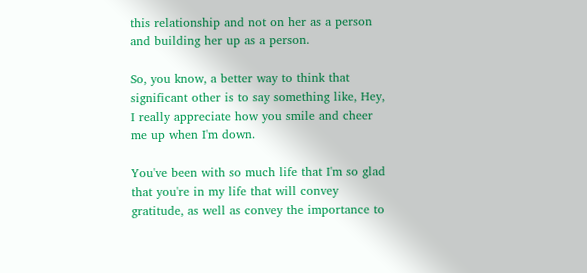this relationship and not on her as a person and building her up as a person.

So, you know, a better way to think that significant other is to say something like, Hey, I really appreciate how you smile and cheer me up when I'm down.

You've been with so much life that I'm so glad that you're in my life that will convey gratitude, as well as convey the importance to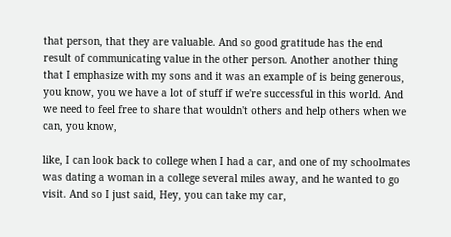that person, that they are valuable. And so good gratitude has the end result of communicating value in the other person. Another another thing that I emphasize with my sons and it was an example of is being generous, you know, you we have a lot of stuff if we're successful in this world. And we need to feel free to share that wouldn't others and help others when we can, you know,

like, I can look back to college when I had a car, and one of my schoolmates was dating a woman in a college several miles away, and he wanted to go visit. And so I just said, Hey, you can take my car,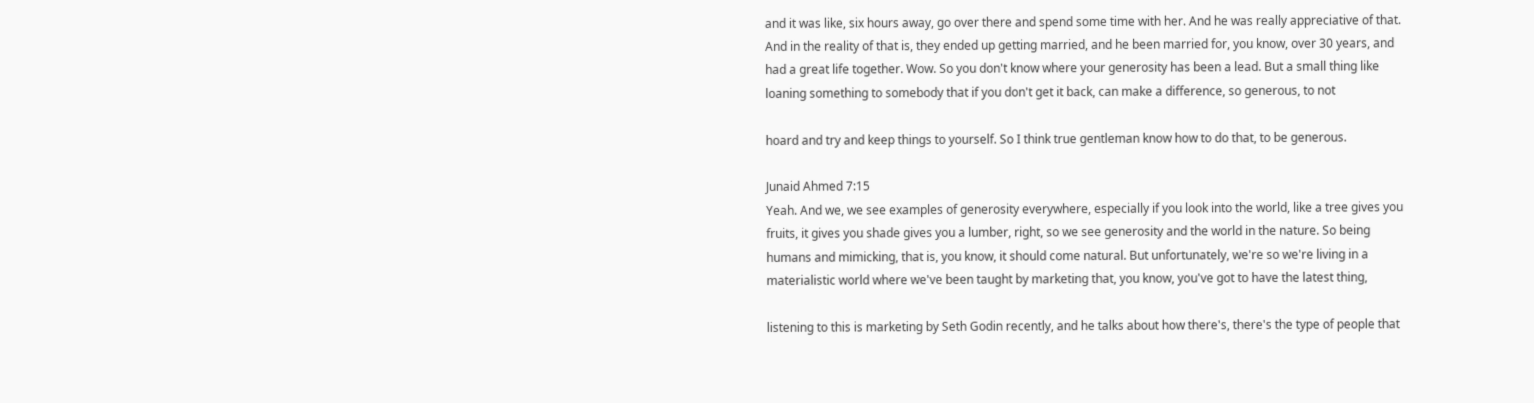and it was like, six hours away, go over there and spend some time with her. And he was really appreciative of that. And in the reality of that is, they ended up getting married, and he been married for, you know, over 30 years, and had a great life together. Wow. So you don't know where your generosity has been a lead. But a small thing like loaning something to somebody that if you don't get it back, can make a difference, so generous, to not

hoard and try and keep things to yourself. So I think true gentleman know how to do that, to be generous.

Junaid Ahmed 7:15
Yeah. And we, we see examples of generosity everywhere, especially if you look into the world, like a tree gives you fruits, it gives you shade gives you a lumber, right, so we see generosity and the world in the nature. So being humans and mimicking, that is, you know, it should come natural. But unfortunately, we're so we're living in a materialistic world where we've been taught by marketing that, you know, you've got to have the latest thing,

listening to this is marketing by Seth Godin recently, and he talks about how there's, there's the type of people that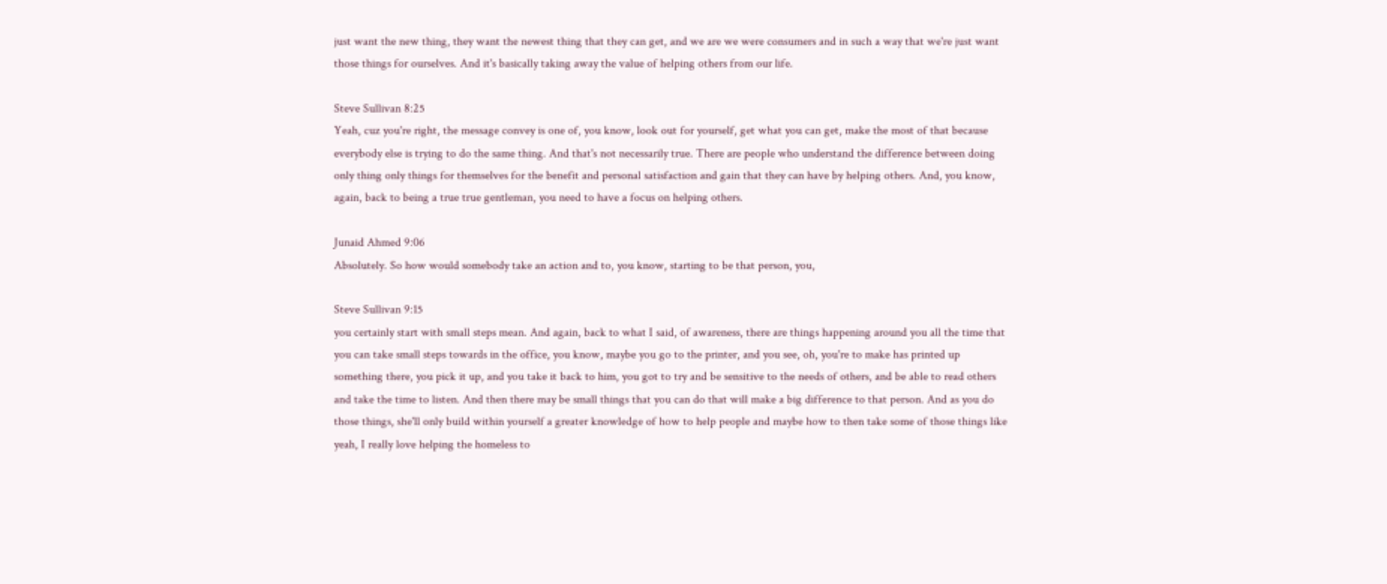just want the new thing, they want the newest thing that they can get, and we are we were consumers and in such a way that we're just want those things for ourselves. And it's basically taking away the value of helping others from our life.

Steve Sullivan 8:25
Yeah, cuz you're right, the message convey is one of, you know, look out for yourself, get what you can get, make the most of that because everybody else is trying to do the same thing. And that's not necessarily true. There are people who understand the difference between doing only thing only things for themselves for the benefit and personal satisfaction and gain that they can have by helping others. And, you know, again, back to being a true true gentleman, you need to have a focus on helping others.

Junaid Ahmed 9:06
Absolutely. So how would somebody take an action and to, you know, starting to be that person, you,

Steve Sullivan 9:15
you certainly start with small steps mean. And again, back to what I said, of awareness, there are things happening around you all the time that you can take small steps towards in the office, you know, maybe you go to the printer, and you see, oh, you're to make has printed up something there, you pick it up, and you take it back to him, you got to try and be sensitive to the needs of others, and be able to read others and take the time to listen. And then there may be small things that you can do that will make a big difference to that person. And as you do those things, she'll only build within yourself a greater knowledge of how to help people and maybe how to then take some of those things like yeah, I really love helping the homeless to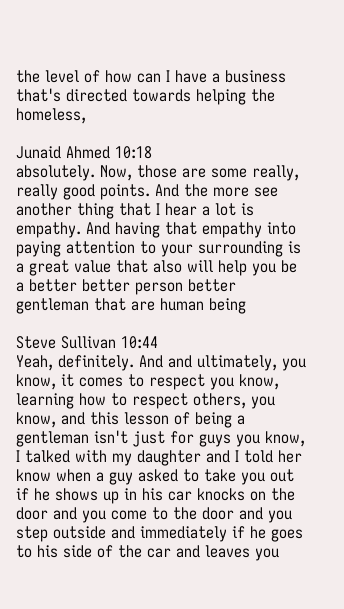the level of how can I have a business that's directed towards helping the homeless,

Junaid Ahmed 10:18
absolutely. Now, those are some really, really good points. And the more see another thing that I hear a lot is empathy. And having that empathy into paying attention to your surrounding is a great value that also will help you be a better better person better gentleman that are human being

Steve Sullivan 10:44
Yeah, definitely. And and ultimately, you know, it comes to respect you know, learning how to respect others, you know, and this lesson of being a gentleman isn't just for guys you know, I talked with my daughter and I told her know when a guy asked to take you out if he shows up in his car knocks on the door and you come to the door and you step outside and immediately if he goes to his side of the car and leaves you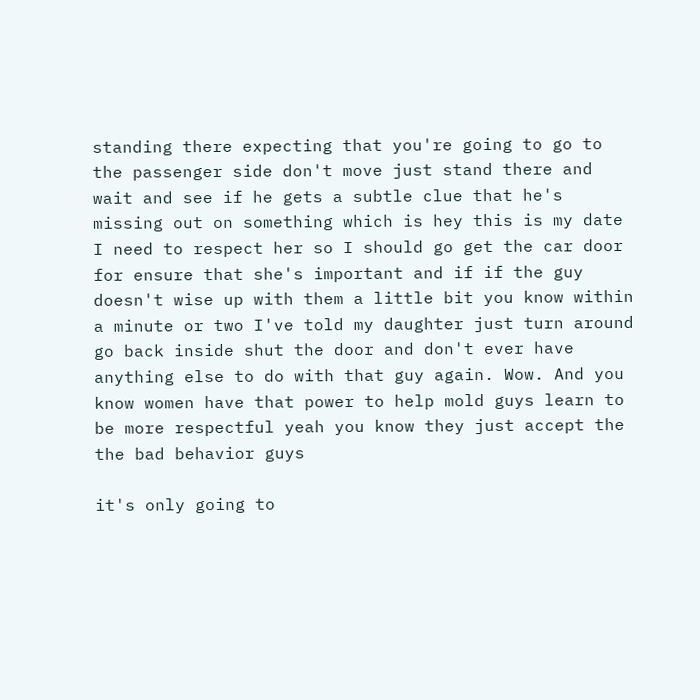standing there expecting that you're going to go to the passenger side don't move just stand there and wait and see if he gets a subtle clue that he's missing out on something which is hey this is my date I need to respect her so I should go get the car door for ensure that she's important and if if the guy doesn't wise up with them a little bit you know within a minute or two I've told my daughter just turn around go back inside shut the door and don't ever have anything else to do with that guy again. Wow. And you know women have that power to help mold guys learn to be more respectful yeah you know they just accept the the bad behavior guys

it's only going to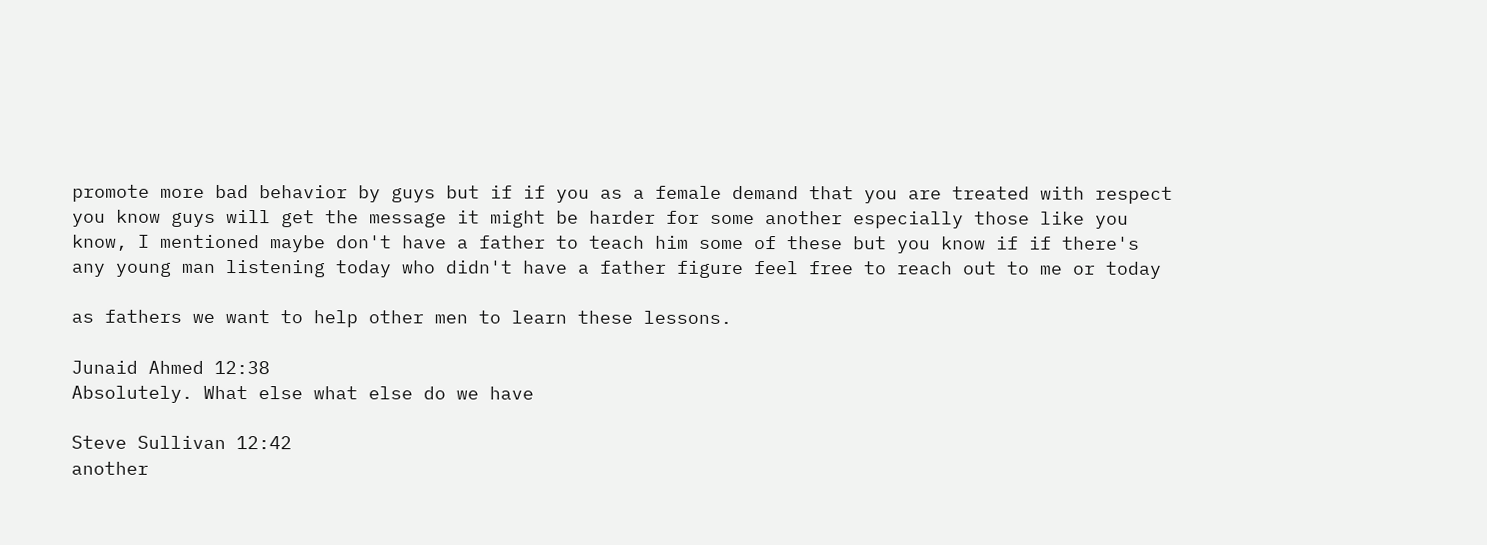promote more bad behavior by guys but if if you as a female demand that you are treated with respect you know guys will get the message it might be harder for some another especially those like you know, I mentioned maybe don't have a father to teach him some of these but you know if if there's any young man listening today who didn't have a father figure feel free to reach out to me or today

as fathers we want to help other men to learn these lessons.

Junaid Ahmed 12:38
Absolutely. What else what else do we have

Steve Sullivan 12:42
another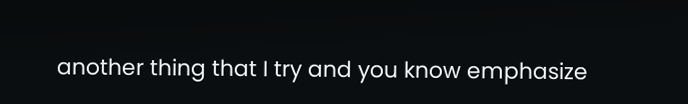another thing that I try and you know emphasize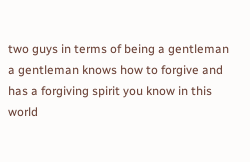two guys in terms of being a gentleman a gentleman knows how to forgive and has a forgiving spirit you know in this world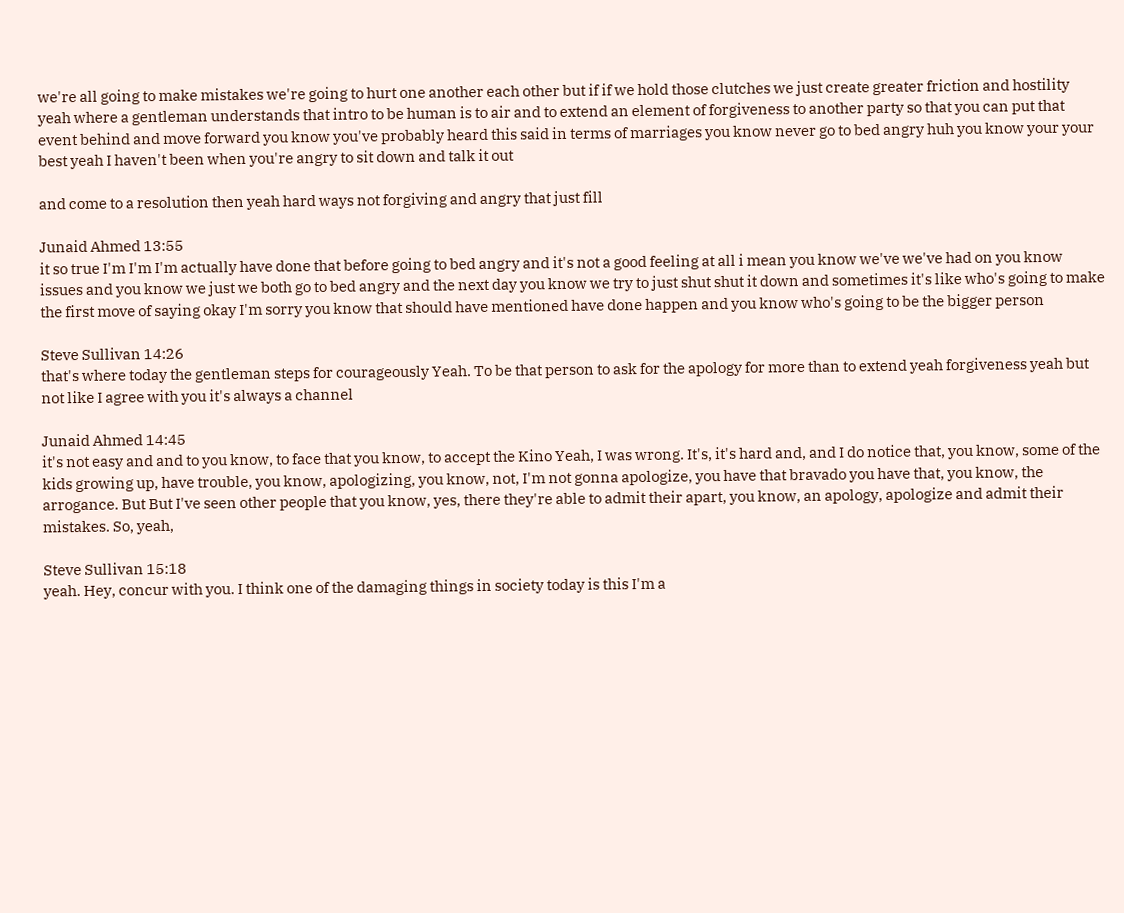we're all going to make mistakes we're going to hurt one another each other but if if we hold those clutches we just create greater friction and hostility yeah where a gentleman understands that intro to be human is to air and to extend an element of forgiveness to another party so that you can put that event behind and move forward you know you've probably heard this said in terms of marriages you know never go to bed angry huh you know your your best yeah I haven't been when you're angry to sit down and talk it out

and come to a resolution then yeah hard ways not forgiving and angry that just fill

Junaid Ahmed 13:55
it so true I'm I'm I'm actually have done that before going to bed angry and it's not a good feeling at all i mean you know we've we've had on you know issues and you know we just we both go to bed angry and the next day you know we try to just shut shut it down and sometimes it's like who's going to make the first move of saying okay I'm sorry you know that should have mentioned have done happen and you know who's going to be the bigger person

Steve Sullivan 14:26
that's where today the gentleman steps for courageously Yeah. To be that person to ask for the apology for more than to extend yeah forgiveness yeah but not like I agree with you it's always a channel

Junaid Ahmed 14:45
it's not easy and and to you know, to face that you know, to accept the Kino Yeah, I was wrong. It's, it's hard and, and I do notice that, you know, some of the kids growing up, have trouble, you know, apologizing, you know, not, I'm not gonna apologize, you have that bravado you have that, you know, the arrogance. But But I've seen other people that you know, yes, there they're able to admit their apart, you know, an apology, apologize and admit their mistakes. So, yeah,

Steve Sullivan 15:18
yeah. Hey, concur with you. I think one of the damaging things in society today is this I'm a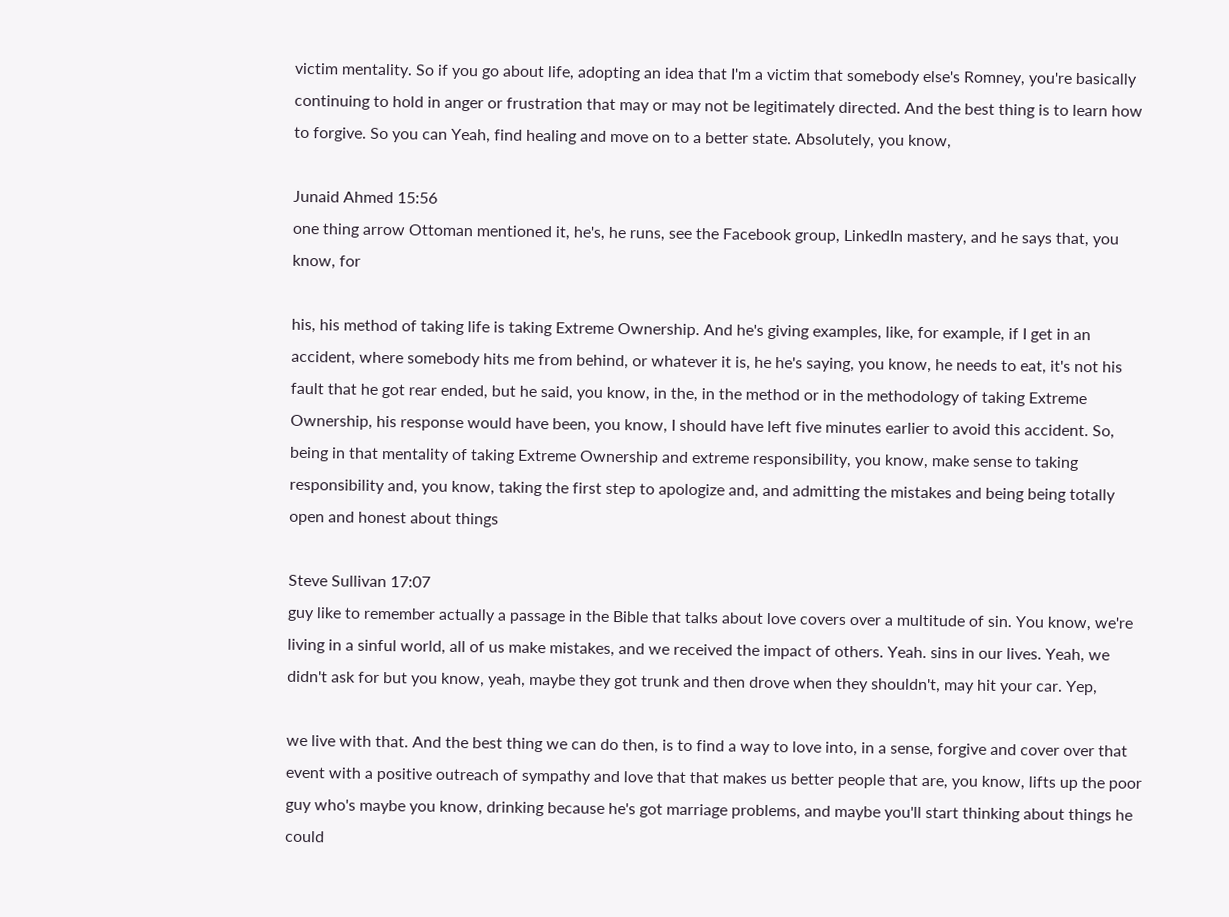victim mentality. So if you go about life, adopting an idea that I'm a victim that somebody else's Romney, you're basically continuing to hold in anger or frustration that may or may not be legitimately directed. And the best thing is to learn how to forgive. So you can Yeah, find healing and move on to a better state. Absolutely, you know,

Junaid Ahmed 15:56
one thing arrow Ottoman mentioned it, he's, he runs, see the Facebook group, LinkedIn mastery, and he says that, you know, for

his, his method of taking life is taking Extreme Ownership. And he's giving examples, like, for example, if I get in an accident, where somebody hits me from behind, or whatever it is, he he's saying, you know, he needs to eat, it's not his fault that he got rear ended, but he said, you know, in the, in the method or in the methodology of taking Extreme Ownership, his response would have been, you know, I should have left five minutes earlier to avoid this accident. So, being in that mentality of taking Extreme Ownership and extreme responsibility, you know, make sense to taking responsibility and, you know, taking the first step to apologize and, and admitting the mistakes and being being totally open and honest about things

Steve Sullivan 17:07
guy like to remember actually a passage in the Bible that talks about love covers over a multitude of sin. You know, we're living in a sinful world, all of us make mistakes, and we received the impact of others. Yeah. sins in our lives. Yeah, we didn't ask for but you know, yeah, maybe they got trunk and then drove when they shouldn't, may hit your car. Yep,

we live with that. And the best thing we can do then, is to find a way to love into, in a sense, forgive and cover over that event with a positive outreach of sympathy and love that that makes us better people that are, you know, lifts up the poor guy who's maybe you know, drinking because he's got marriage problems, and maybe you'll start thinking about things he could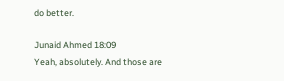do better.

Junaid Ahmed 18:09
Yeah, absolutely. And those are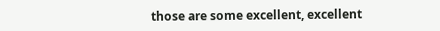those are some excellent, excellent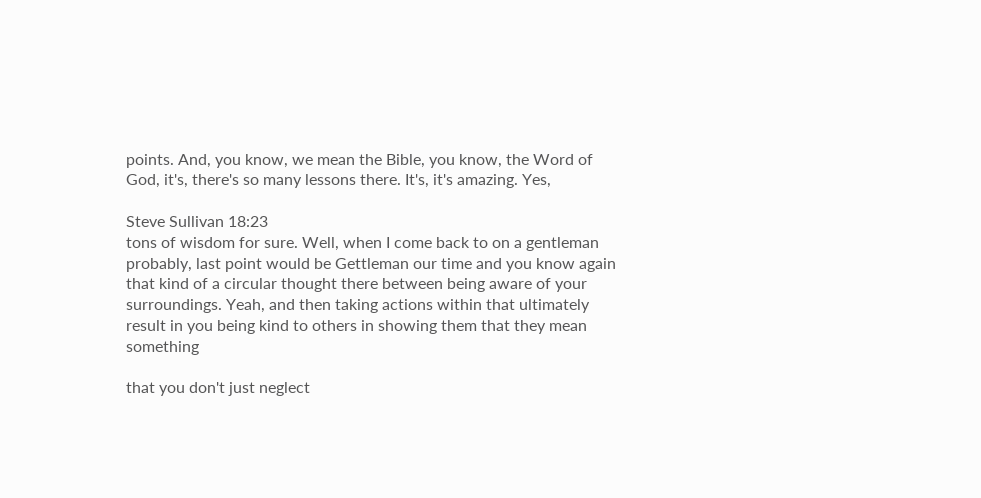points. And, you know, we mean the Bible, you know, the Word of God, it's, there's so many lessons there. It's, it's amazing. Yes,

Steve Sullivan 18:23
tons of wisdom for sure. Well, when I come back to on a gentleman probably, last point would be Gettleman our time and you know again that kind of a circular thought there between being aware of your surroundings. Yeah, and then taking actions within that ultimately result in you being kind to others in showing them that they mean something

that you don't just neglect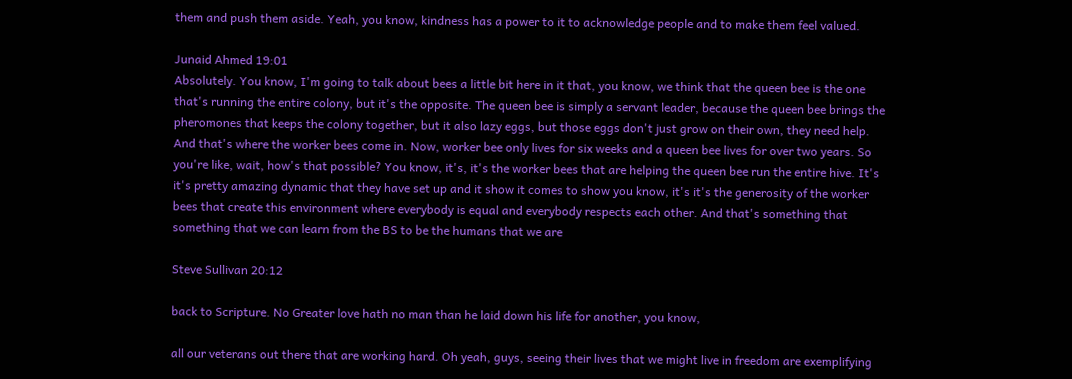them and push them aside. Yeah, you know, kindness has a power to it to acknowledge people and to make them feel valued.

Junaid Ahmed 19:01
Absolutely. You know, I'm going to talk about bees a little bit here in it that, you know, we think that the queen bee is the one that's running the entire colony, but it's the opposite. The queen bee is simply a servant leader, because the queen bee brings the pheromones that keeps the colony together, but it also lazy eggs, but those eggs don't just grow on their own, they need help. And that's where the worker bees come in. Now, worker bee only lives for six weeks and a queen bee lives for over two years. So you're like, wait, how's that possible? You know, it's, it's the worker bees that are helping the queen bee run the entire hive. It's it's pretty amazing dynamic that they have set up and it show it comes to show you know, it's it's the generosity of the worker bees that create this environment where everybody is equal and everybody respects each other. And that's something that something that we can learn from the BS to be the humans that we are

Steve Sullivan 20:12

back to Scripture. No Greater love hath no man than he laid down his life for another, you know,

all our veterans out there that are working hard. Oh yeah, guys, seeing their lives that we might live in freedom are exemplifying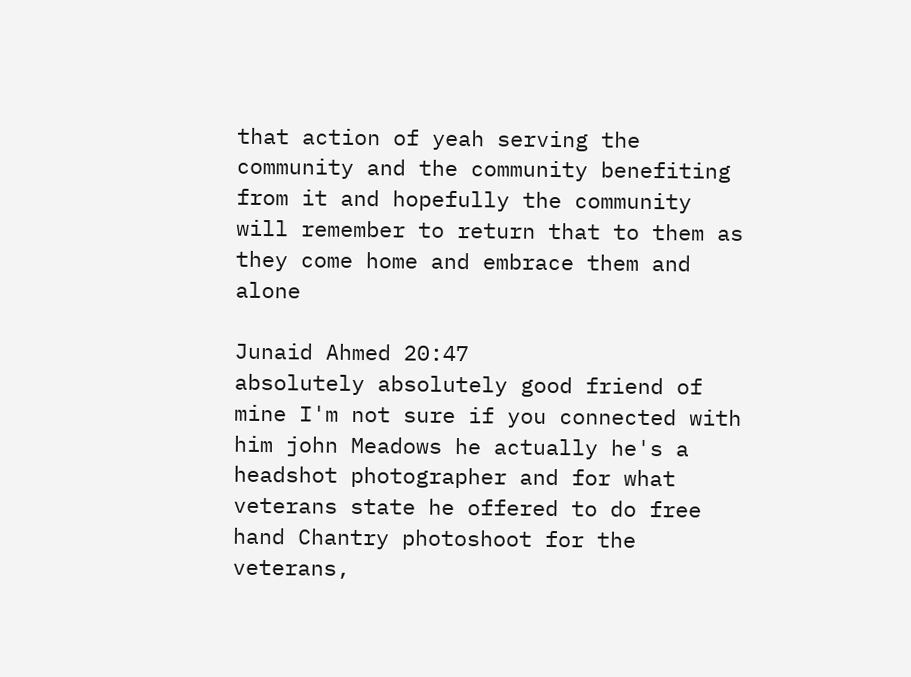that action of yeah serving the community and the community benefiting from it and hopefully the community will remember to return that to them as they come home and embrace them and alone

Junaid Ahmed 20:47
absolutely absolutely good friend of mine I'm not sure if you connected with him john Meadows he actually he's a headshot photographer and for what veterans state he offered to do free hand Chantry photoshoot for the veterans,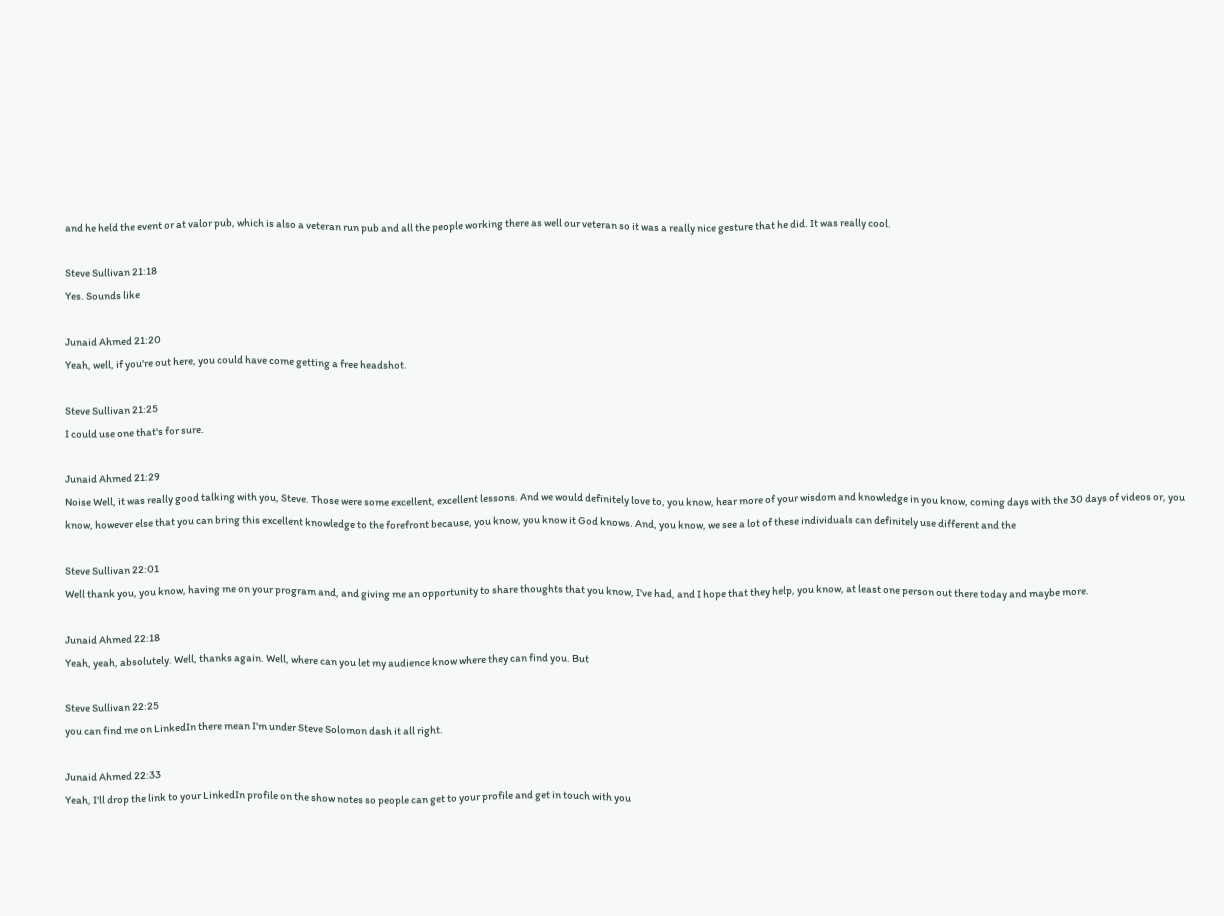and he held the event or at valor pub, which is also a veteran run pub and all the people working there as well our veteran so it was a really nice gesture that he did. It was really cool.

Steve Sullivan 21:18
Yes. Sounds like

Junaid Ahmed 21:20
Yeah, well, if you're out here, you could have come getting a free headshot.

Steve Sullivan 21:25
I could use one that's for sure.

Junaid Ahmed 21:29
Noise Well, it was really good talking with you, Steve. Those were some excellent, excellent lessons. And we would definitely love to, you know, hear more of your wisdom and knowledge in you know, coming days with the 30 days of videos or, you know, however else that you can bring this excellent knowledge to the forefront because, you know, you know it God knows. And, you know, we see a lot of these individuals can definitely use different and the

Steve Sullivan 22:01
Well thank you, you know, having me on your program and, and giving me an opportunity to share thoughts that you know, I've had, and I hope that they help, you know, at least one person out there today and maybe more.

Junaid Ahmed 22:18
Yeah, yeah, absolutely. Well, thanks again. Well, where can you let my audience know where they can find you. But

Steve Sullivan 22:25
you can find me on LinkedIn there mean I'm under Steve Solomon dash it all right.

Junaid Ahmed 22:33
Yeah, I'll drop the link to your LinkedIn profile on the show notes so people can get to your profile and get in touch with you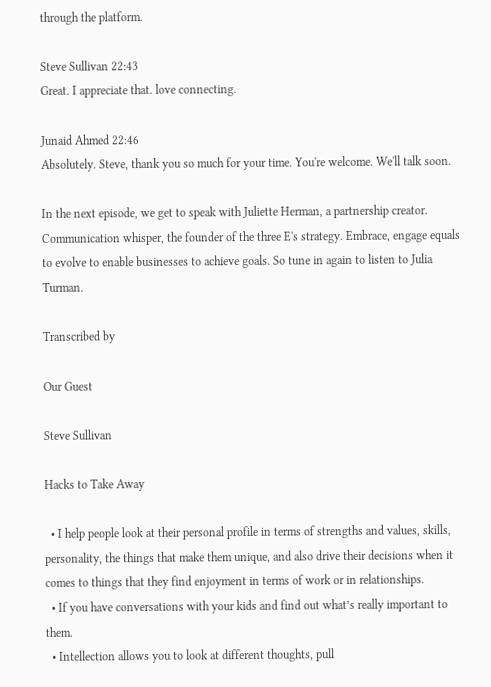through the platform.

Steve Sullivan 22:43
Great. I appreciate that. love connecting.

Junaid Ahmed 22:46
Absolutely. Steve, thank you so much for your time. You're welcome. We'll talk soon.

In the next episode, we get to speak with Juliette Herman, a partnership creator. Communication whisper, the founder of the three E's strategy. Embrace, engage equals to evolve to enable businesses to achieve goals. So tune in again to listen to Julia Turman.

Transcribed by

Our Guest

Steve Sullivan

Hacks to Take Away

  • I help people look at their personal profile in terms of strengths and values, skills, personality, the things that make them unique, and also drive their decisions when it comes to things that they find enjoyment in terms of work or in relationships.
  • If you have conversations with your kids and find out what’s really important to them.
  • Intellection allows you to look at different thoughts, pull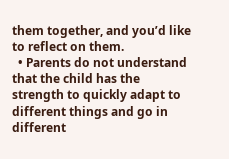them together, and you’d like to reflect on them.
  • Parents do not understand that the child has the strength to quickly adapt to different things and go in different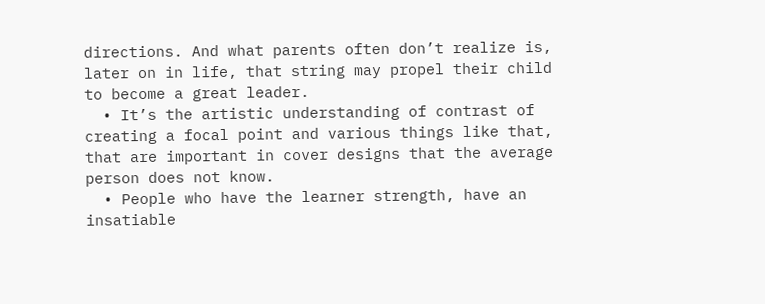directions. And what parents often don’t realize is, later on in life, that string may propel their child to become a great leader.
  • It’s the artistic understanding of contrast of creating a focal point and various things like that, that are important in cover designs that the average person does not know.
  • People who have the learner strength, have an insatiable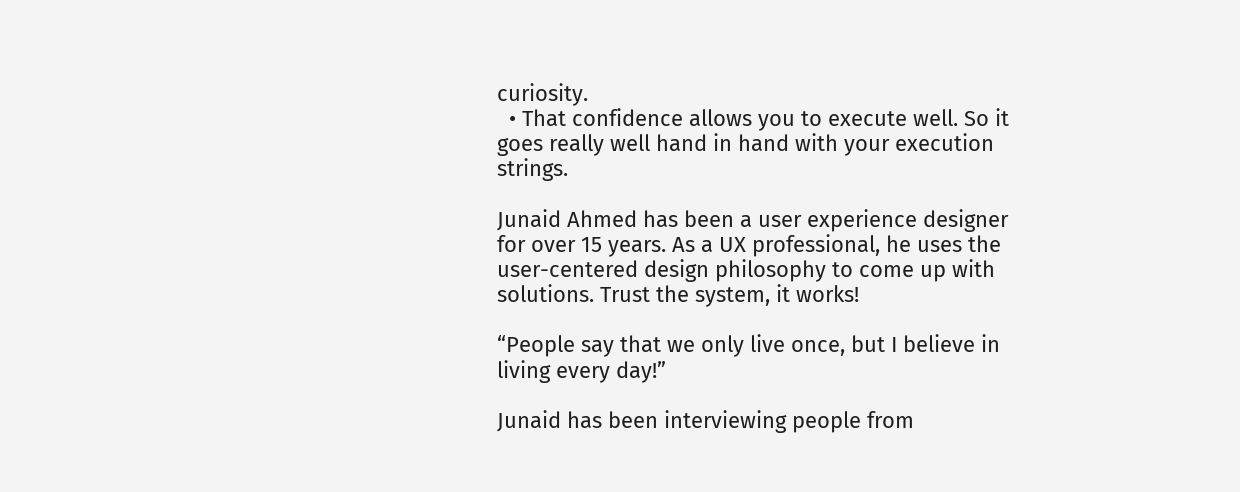curiosity.
  • That confidence allows you to execute well. So it goes really well hand in hand with your execution strings.

Junaid Ahmed has been a user experience designer for over 15 years. As a UX professional, he uses the user-centered design philosophy to come up with solutions. Trust the system, it works!

“People say that we only live once, but I believe in living every day!”

Junaid has been interviewing people from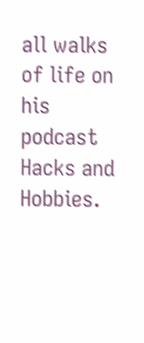all walks of life on his podcast Hacks and Hobbies.